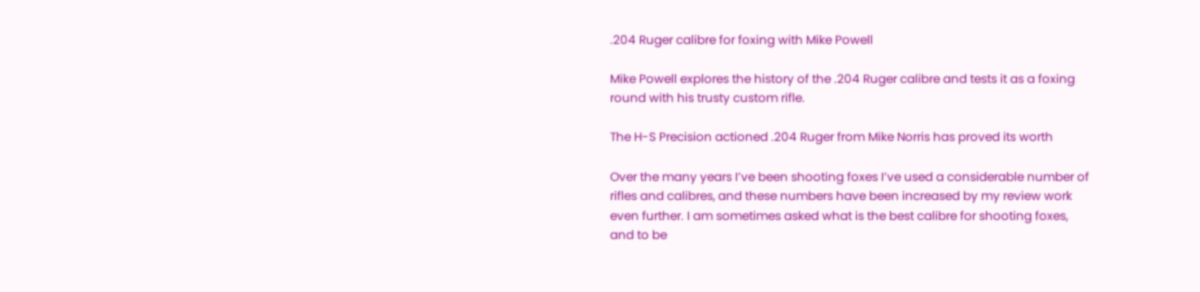.204 Ruger calibre for foxing with Mike Powell

Mike Powell explores the history of the .204 Ruger calibre and tests it as a foxing round with his trusty custom rifle.

The H-S Precision actioned .204 Ruger from Mike Norris has proved its worth

Over the many years I’ve been shooting foxes I’ve used a considerable number of rifles and calibres, and these numbers have been increased by my review work even further. I am sometimes asked what is the best calibre for shooting foxes, and to be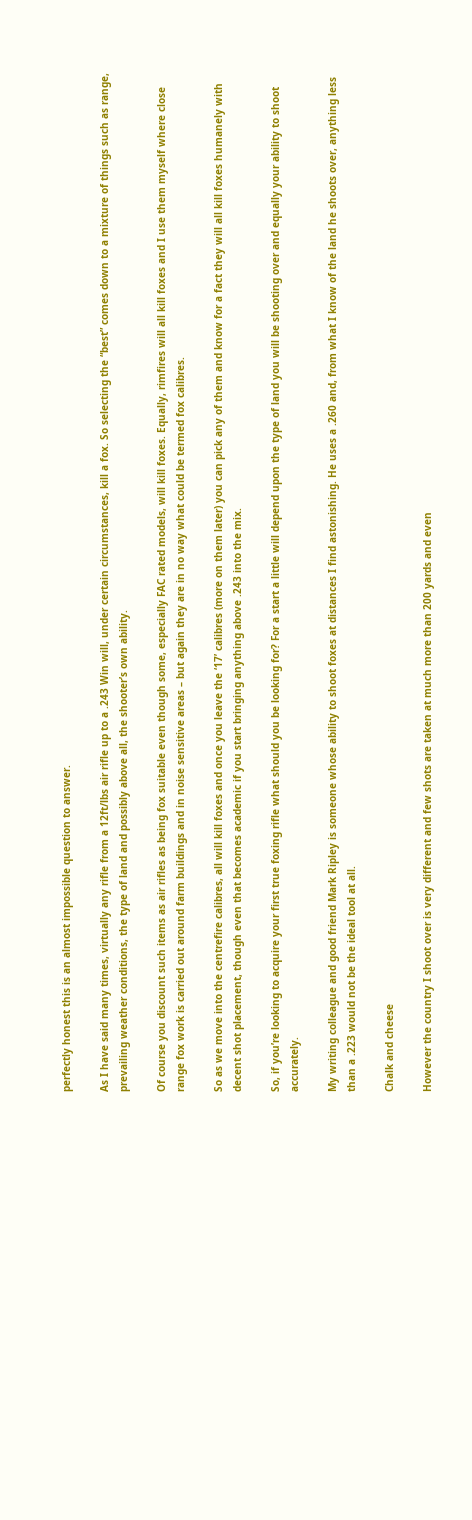perfectly honest this is an almost impossible question to answer.

As I have said many times, virtually any rifle from a 12ft/lbs air rifle up to a .243 Win will, under certain circumstances, kill a fox. So selecting the “best” comes down to a mixture of things such as range, prevailing weather conditions, the type of land and possibly above all, the shooter’s own ability.

Of course you discount such items as air rifles as being fox suitable even though some, especially FAC rated models, will kill foxes. Equally, rimfires will all kill foxes and I use them myself where close range fox work is carried out around farm buildings and in noise sensitive areas – but again they are in no way what could be termed fox calibres.

So as we move into the centrefire calibres, all will kill foxes and once you leave the ‘17’ calibres (more on them later) you can pick any of them and know for a fact they will all kill foxes humanely with decent shot placement, though even that becomes academic if you start bringing anything above .243 into the mix.

So, if you’re looking to acquire your first true foxing rifle what should you be looking for? For a start a little will depend upon the type of land you will be shooting over and equally your ability to shoot accurately.

My writing colleague and good friend Mark Ripley is someone whose ability to shoot foxes at distances I find astonishing. He uses a .260 and, from what I know of the land he shoots over, anything less than a .223 would not be the ideal tool at all.

Chalk and cheese

However the country I shoot over is very different and few shots are taken at much more than 200 yards and even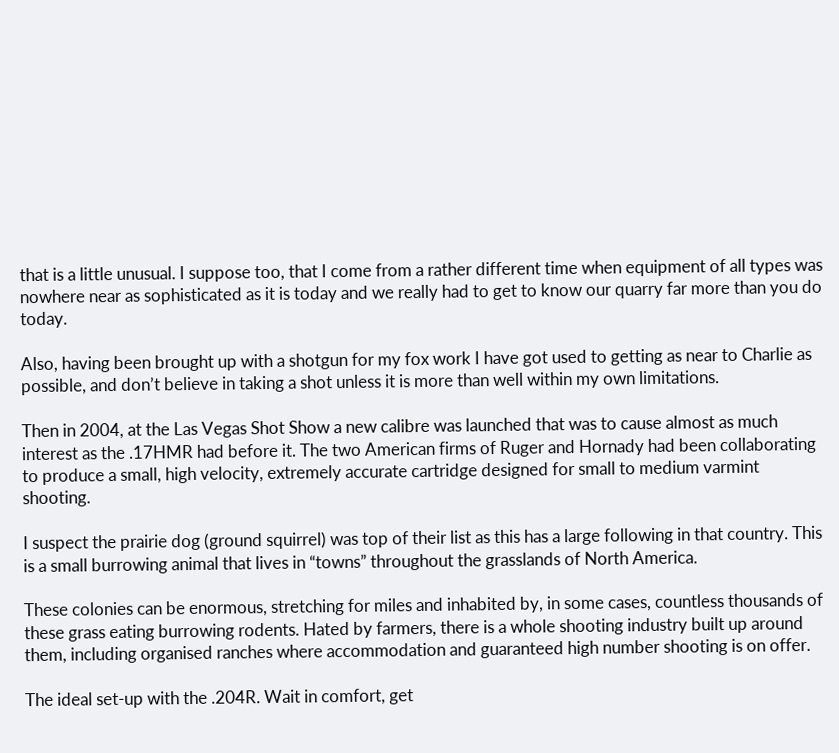that is a little unusual. I suppose too, that I come from a rather different time when equipment of all types was nowhere near as sophisticated as it is today and we really had to get to know our quarry far more than you do today.

Also, having been brought up with a shotgun for my fox work I have got used to getting as near to Charlie as possible, and don’t believe in taking a shot unless it is more than well within my own limitations.

Then in 2004, at the Las Vegas Shot Show a new calibre was launched that was to cause almost as much interest as the .17HMR had before it. The two American firms of Ruger and Hornady had been collaborating to produce a small, high velocity, extremely accurate cartridge designed for small to medium varmint shooting.

I suspect the prairie dog (ground squirrel) was top of their list as this has a large following in that country. This is a small burrowing animal that lives in “towns” throughout the grasslands of North America.

These colonies can be enormous, stretching for miles and inhabited by, in some cases, countless thousands of these grass eating burrowing rodents. Hated by farmers, there is a whole shooting industry built up around them, including organised ranches where accommodation and guaranteed high number shooting is on offer.

The ideal set-up with the .204R. Wait in comfort, get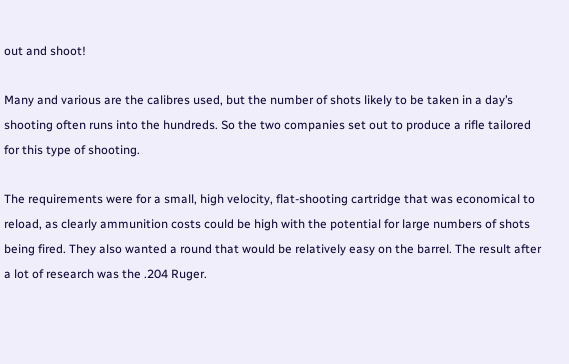out and shoot!

Many and various are the calibres used, but the number of shots likely to be taken in a day’s shooting often runs into the hundreds. So the two companies set out to produce a rifle tailored for this type of shooting.

The requirements were for a small, high velocity, flat-shooting cartridge that was economical to reload, as clearly ammunition costs could be high with the potential for large numbers of shots being fired. They also wanted a round that would be relatively easy on the barrel. The result after a lot of research was the .204 Ruger.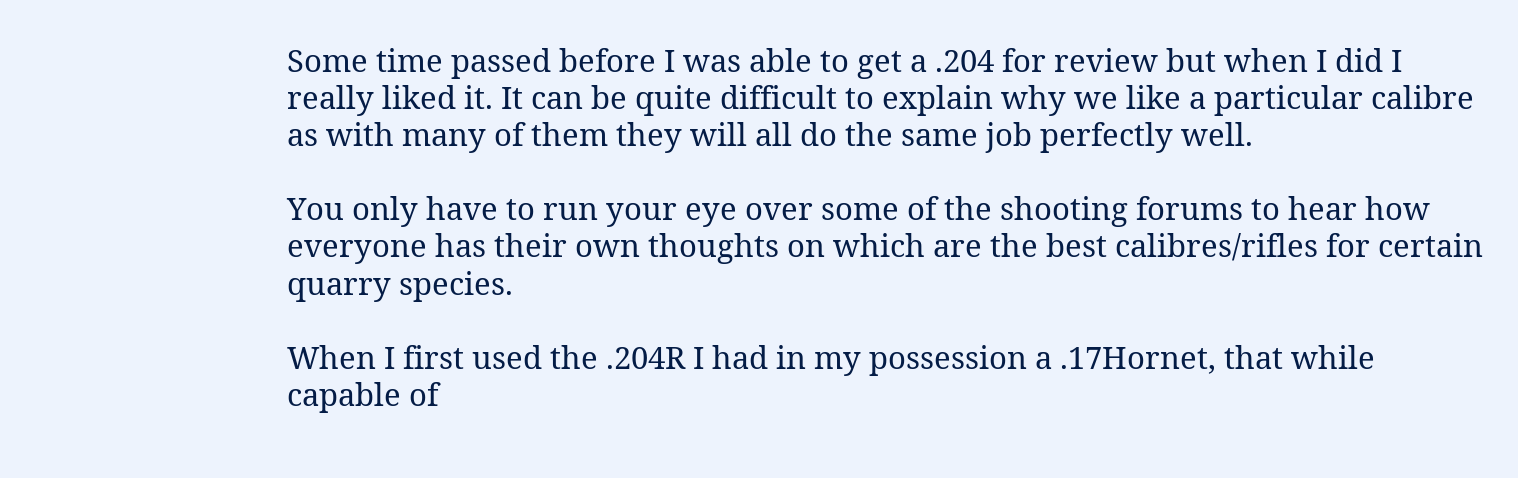Some time passed before I was able to get a .204 for review but when I did I really liked it. It can be quite difficult to explain why we like a particular calibre as with many of them they will all do the same job perfectly well.

You only have to run your eye over some of the shooting forums to hear how everyone has their own thoughts on which are the best calibres/rifles for certain quarry species.

When I first used the .204R I had in my possession a .17Hornet, that while capable of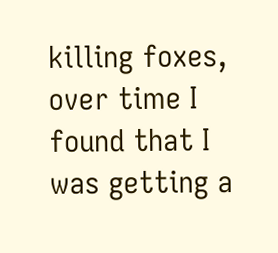killing foxes, over time I found that I was getting a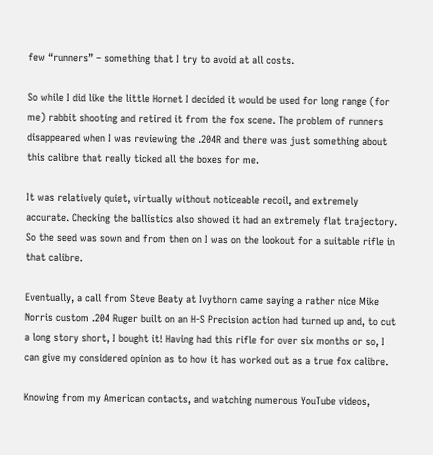few “runners” – something that I try to avoid at all costs.

So while I did like the little Hornet I decided it would be used for long range (for me) rabbit shooting and retired it from the fox scene. The problem of runners disappeared when I was reviewing the .204R and there was just something about this calibre that really ticked all the boxes for me.

It was relatively quiet, virtually without noticeable recoil, and extremely accurate. Checking the ballistics also showed it had an extremely flat trajectory. So the seed was sown and from then on I was on the lookout for a suitable rifle in that calibre.

Eventually, a call from Steve Beaty at Ivythorn came saying a rather nice Mike Norris custom .204 Ruger built on an H-S Precision action had turned up and, to cut a long story short, I bought it! Having had this rifle for over six months or so, I can give my considered opinion as to how it has worked out as a true fox calibre.

Knowing from my American contacts, and watching numerous YouTube videos,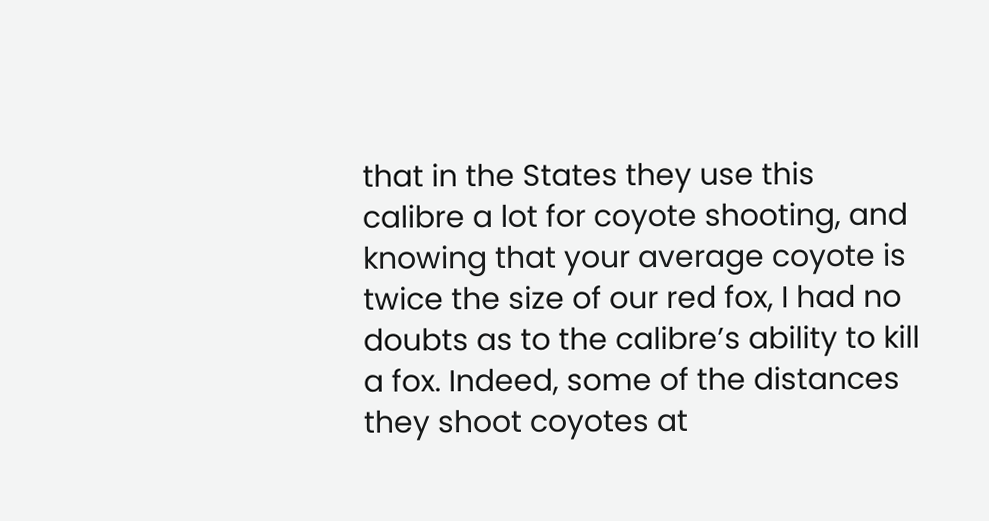that in the States they use this calibre a lot for coyote shooting, and knowing that your average coyote is twice the size of our red fox, I had no doubts as to the calibre’s ability to kill a fox. Indeed, some of the distances they shoot coyotes at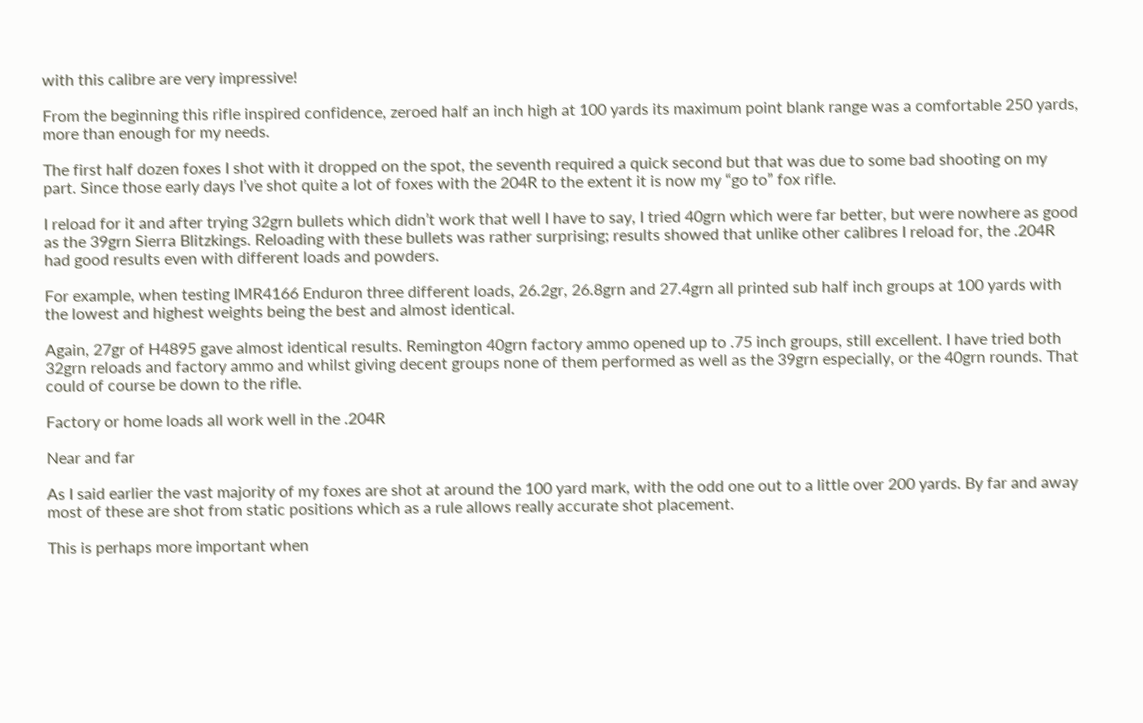with this calibre are very impressive!

From the beginning this rifle inspired confidence, zeroed half an inch high at 100 yards its maximum point blank range was a comfortable 250 yards, more than enough for my needs.

The first half dozen foxes I shot with it dropped on the spot, the seventh required a quick second but that was due to some bad shooting on my part. Since those early days I’ve shot quite a lot of foxes with the 204R to the extent it is now my “go to” fox rifle.

I reload for it and after trying 32grn bullets which didn’t work that well I have to say, I tried 40grn which were far better, but were nowhere as good as the 39grn Sierra Blitzkings. Reloading with these bullets was rather surprising; results showed that unlike other calibres I reload for, the .204R had good results even with different loads and powders.

For example, when testing IMR4166 Enduron three different loads, 26.2gr, 26.8grn and 27.4grn all printed sub half inch groups at 100 yards with the lowest and highest weights being the best and almost identical.

Again, 27gr of H4895 gave almost identical results. Remington 40grn factory ammo opened up to .75 inch groups, still excellent. I have tried both 32grn reloads and factory ammo and whilst giving decent groups none of them performed as well as the 39grn especially, or the 40grn rounds. That could of course be down to the rifle.

Factory or home loads all work well in the .204R

Near and far

As I said earlier the vast majority of my foxes are shot at around the 100 yard mark, with the odd one out to a little over 200 yards. By far and away most of these are shot from static positions which as a rule allows really accurate shot placement.

This is perhaps more important when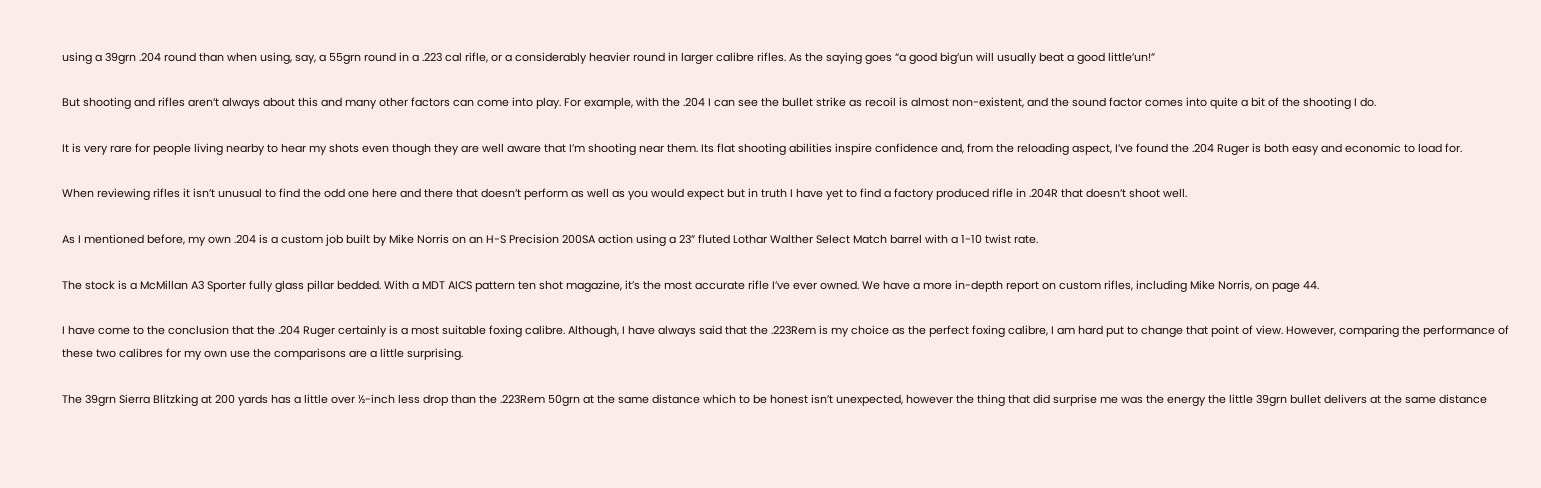using a 39grn .204 round than when using, say, a 55grn round in a .223 cal rifle, or a considerably heavier round in larger calibre rifles. As the saying goes “a good big’un will usually beat a good little’un!”

But shooting and rifles aren’t always about this and many other factors can come into play. For example, with the .204 I can see the bullet strike as recoil is almost non-existent, and the sound factor comes into quite a bit of the shooting I do.

It is very rare for people living nearby to hear my shots even though they are well aware that I’m shooting near them. Its flat shooting abilities inspire confidence and, from the reloading aspect, I’ve found the .204 Ruger is both easy and economic to load for.

When reviewing rifles it isn’t unusual to find the odd one here and there that doesn’t perform as well as you would expect but in truth I have yet to find a factory produced rifle in .204R that doesn’t shoot well.

As I mentioned before, my own .204 is a custom job built by Mike Norris on an H-S Precision 200SA action using a 23” fluted Lothar Walther Select Match barrel with a 1-10 twist rate.

The stock is a McMillan A3 Sporter fully glass pillar bedded. With a MDT AICS pattern ten shot magazine, it’s the most accurate rifle I’ve ever owned. We have a more in-depth report on custom rifles, including Mike Norris, on page 44.

I have come to the conclusion that the .204 Ruger certainly is a most suitable foxing calibre. Although, I have always said that the .223Rem is my choice as the perfect foxing calibre, I am hard put to change that point of view. However, comparing the performance of these two calibres for my own use the comparisons are a little surprising.

The 39grn Sierra Blitzking at 200 yards has a little over ½-inch less drop than the .223Rem 50grn at the same distance which to be honest isn’t unexpected, however the thing that did surprise me was the energy the little 39grn bullet delivers at the same distance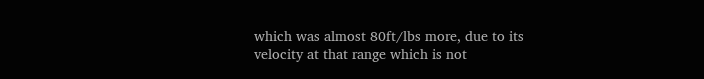which was almost 80ft/lbs more, due to its velocity at that range which is not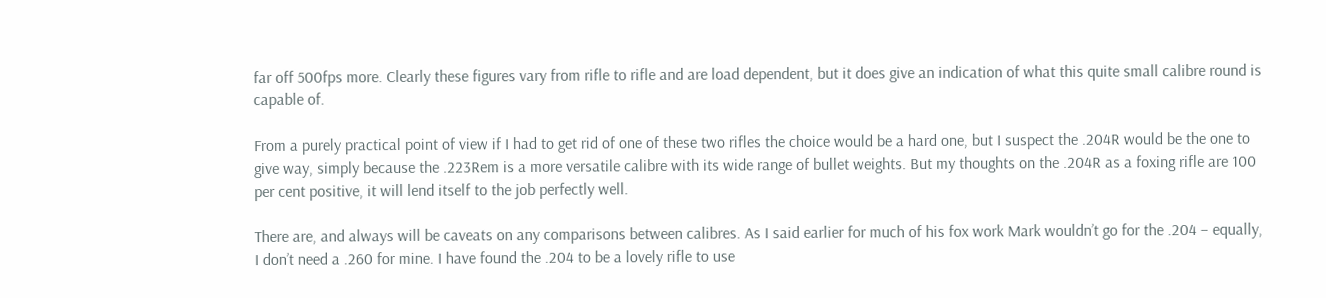far off 500fps more. Clearly these figures vary from rifle to rifle and are load dependent, but it does give an indication of what this quite small calibre round is capable of.

From a purely practical point of view if I had to get rid of one of these two rifles the choice would be a hard one, but I suspect the .204R would be the one to give way, simply because the .223Rem is a more versatile calibre with its wide range of bullet weights. But my thoughts on the .204R as a foxing rifle are 100 per cent positive, it will lend itself to the job perfectly well.

There are, and always will be caveats on any comparisons between calibres. As I said earlier for much of his fox work Mark wouldn’t go for the .204 – equally, I don’t need a .260 for mine. I have found the .204 to be a lovely rifle to use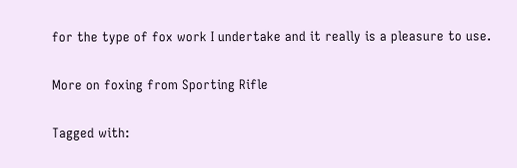for the type of fox work I undertake and it really is a pleasure to use.

More on foxing from Sporting Rifle

Tagged with: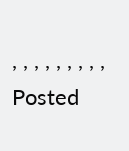, , , , , , , , ,
Posted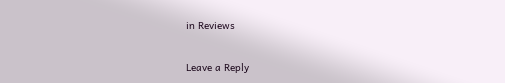in Reviews

Leave a Reply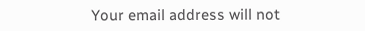Your email address will not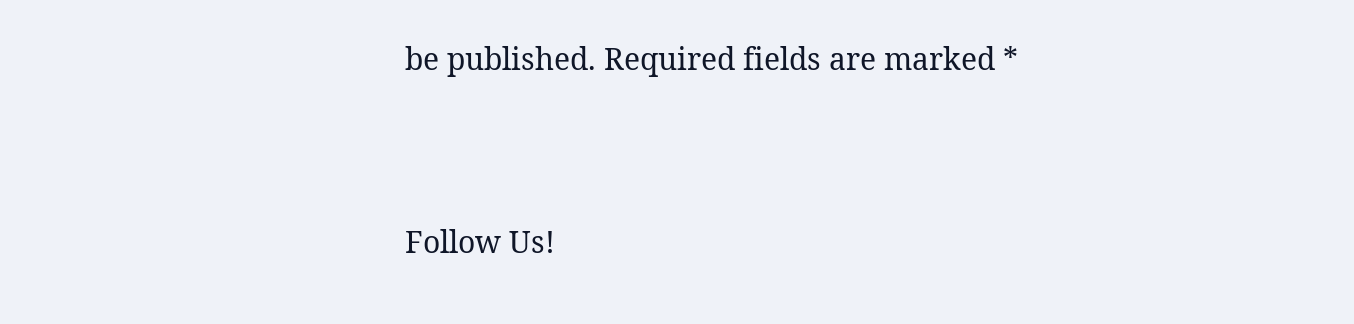be published. Required fields are marked *


Follow Us!